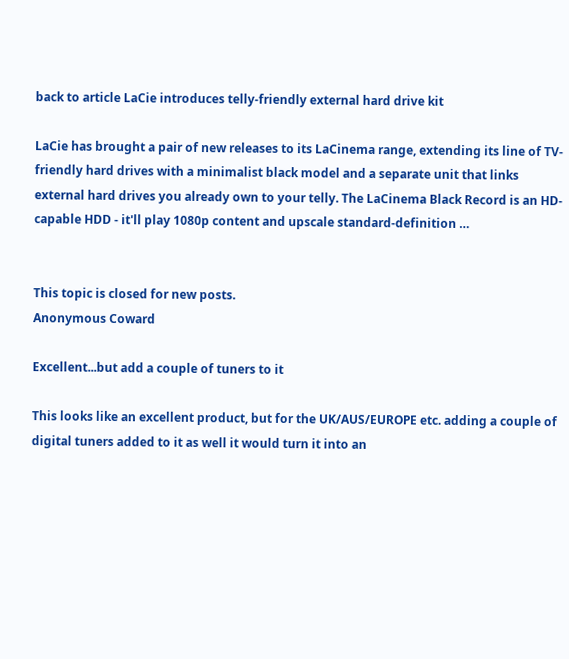back to article LaCie introduces telly-friendly external hard drive kit

LaCie has brought a pair of new releases to its LaCinema range, extending its line of TV-friendly hard drives with a minimalist black model and a separate unit that links external hard drives you already own to your telly. The LaCinema Black Record is an HD-capable HDD - it'll play 1080p content and upscale standard-definition …


This topic is closed for new posts.
Anonymous Coward

Excellent...but add a couple of tuners to it

This looks like an excellent product, but for the UK/AUS/EUROPE etc. adding a couple of digital tuners added to it as well it would turn it into an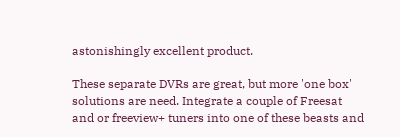astonishingly excellent product.

These separate DVRs are great, but more 'one box' solutions are need. Integrate a couple of Freesat and or freeview+ tuners into one of these beasts and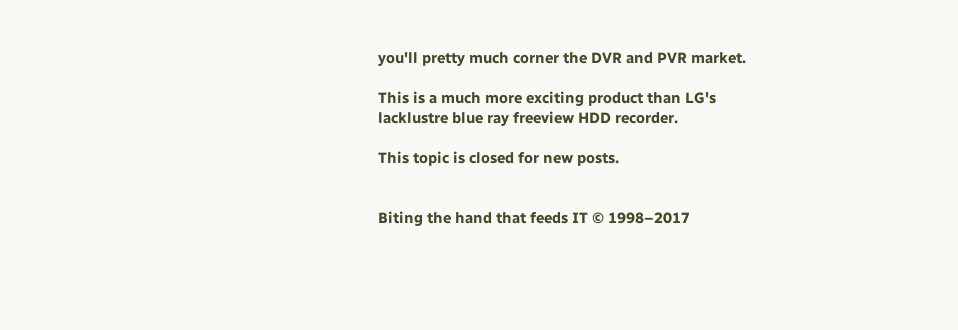you'll pretty much corner the DVR and PVR market.

This is a much more exciting product than LG's lacklustre blue ray freeview HDD recorder.

This topic is closed for new posts.


Biting the hand that feeds IT © 1998–2017